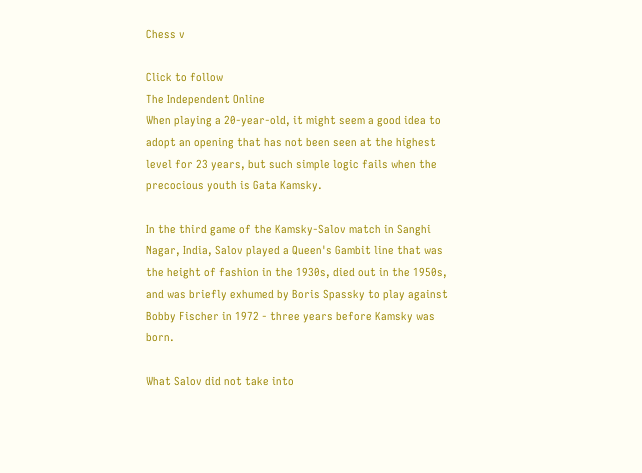Chess v

Click to follow
The Independent Online
When playing a 20-year-old, it might seem a good idea to adopt an opening that has not been seen at the highest level for 23 years, but such simple logic fails when the precocious youth is Gata Kamsky.

In the third game of the Kamsky-Salov match in Sanghi Nagar, India, Salov played a Queen's Gambit line that was the height of fashion in the 1930s, died out in the 1950s, and was briefly exhumed by Boris Spassky to play against Bobby Fischer in 1972 - three years before Kamsky was born.

What Salov did not take into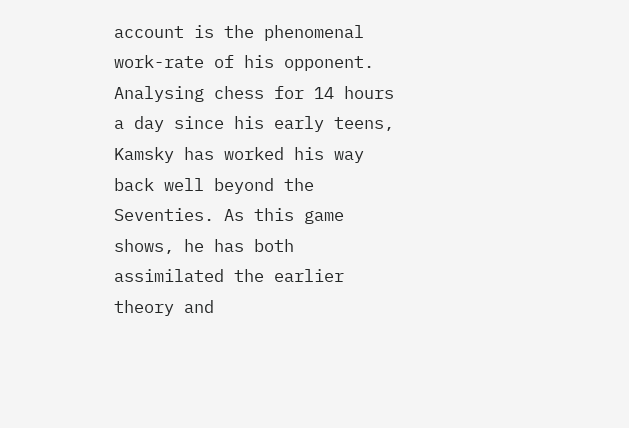account is the phenomenal work-rate of his opponent. Analysing chess for 14 hours a day since his early teens, Kamsky has worked his way back well beyond the Seventies. As this game shows, he has both assimilated the earlier theory and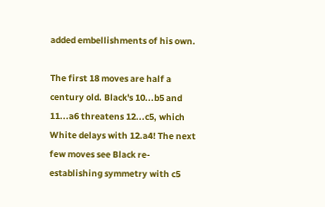added embellishments of his own.

The first 18 moves are half a century old. Black's 10...b5 and 11...a6 threatens 12...c5, which White delays with 12.a4! The next few moves see Black re-establishing symmetry with c5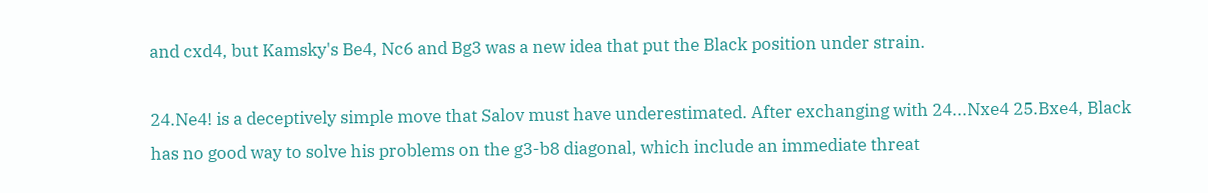and cxd4, but Kamsky's Be4, Nc6 and Bg3 was a new idea that put the Black position under strain.

24.Ne4! is a deceptively simple move that Salov must have underestimated. After exchanging with 24...Nxe4 25.Bxe4, Black has no good way to solve his problems on the g3-b8 diagonal, which include an immediate threat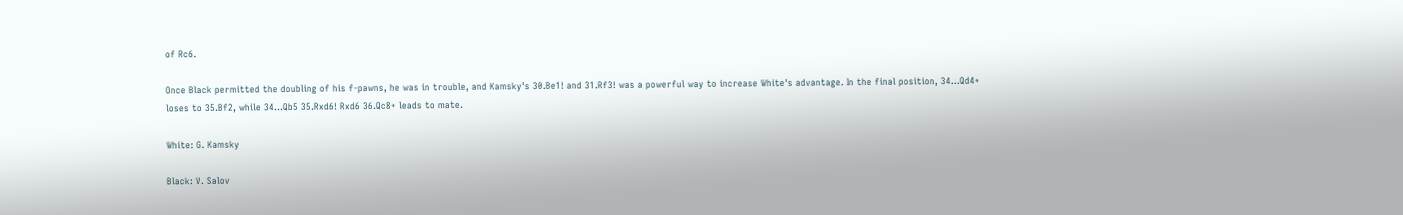of Rc6.

Once Black permitted the doubling of his f-pawns, he was in trouble, and Kamsky's 30.Be1! and 31.Rf3! was a powerful way to increase White's advantage. In the final position, 34...Qd4+ loses to 35.Bf2, while 34...Qb5 35.Rxd6! Rxd6 36.Qc8+ leads to mate.

White: G. Kamsky

Black: V. Salov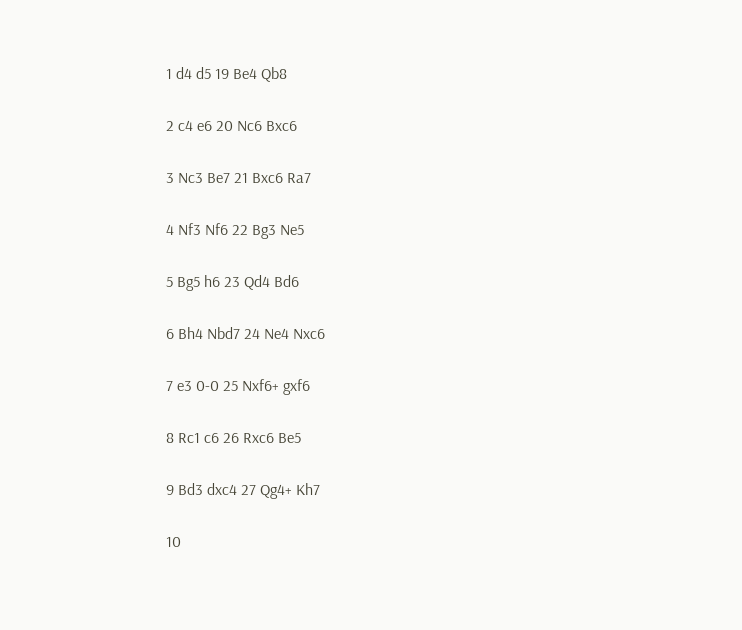1 d4 d5 19 Be4 Qb8

2 c4 e6 20 Nc6 Bxc6

3 Nc3 Be7 21 Bxc6 Ra7

4 Nf3 Nf6 22 Bg3 Ne5

5 Bg5 h6 23 Qd4 Bd6

6 Bh4 Nbd7 24 Ne4 Nxc6

7 e3 0-0 25 Nxf6+ gxf6

8 Rc1 c6 26 Rxc6 Be5

9 Bd3 dxc4 27 Qg4+ Kh7

10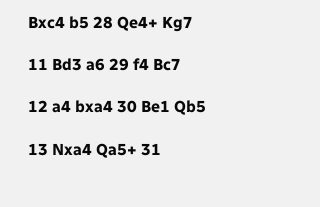Bxc4 b5 28 Qe4+ Kg7

11 Bd3 a6 29 f4 Bc7

12 a4 bxa4 30 Be1 Qb5

13 Nxa4 Qa5+ 31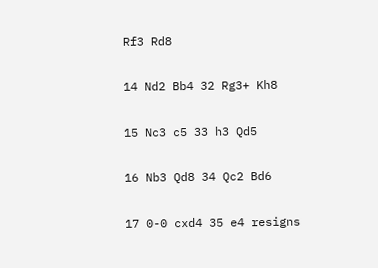Rf3 Rd8

14 Nd2 Bb4 32 Rg3+ Kh8

15 Nc3 c5 33 h3 Qd5

16 Nb3 Qd8 34 Qc2 Bd6

17 0-0 cxd4 35 e4 resigns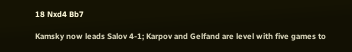18 Nxd4 Bb7

Kamsky now leads Salov 4-1; Karpov and Gelfand are level with five games to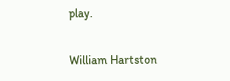play.

William Hartston